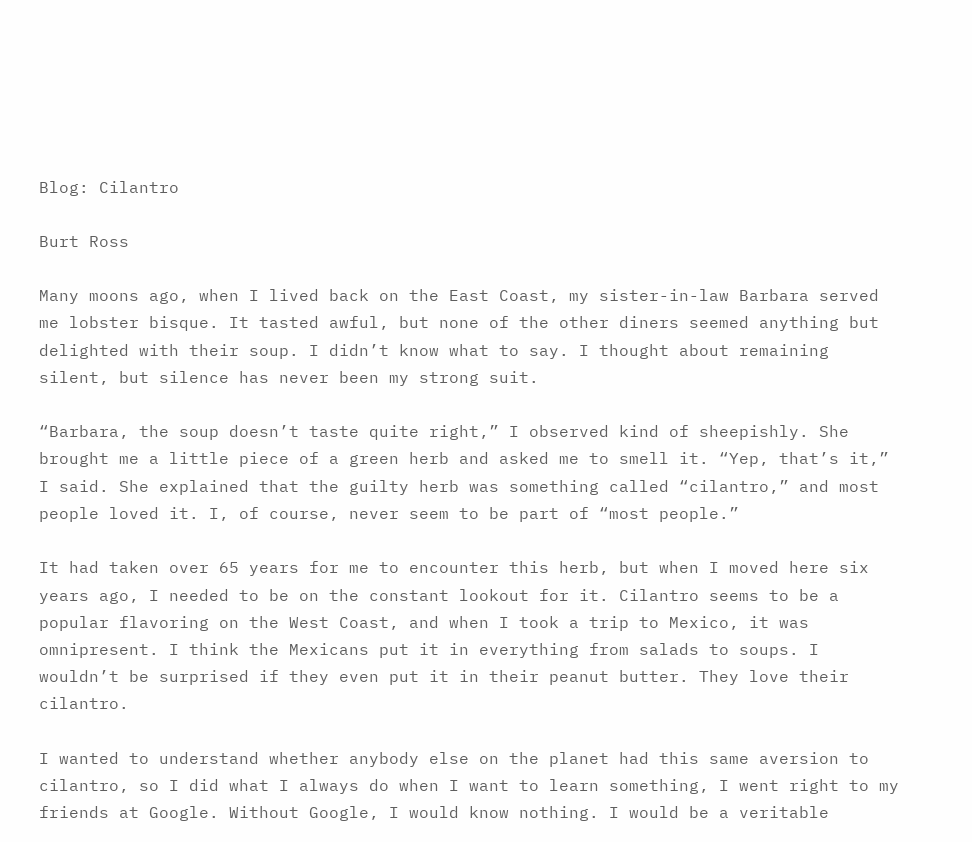Blog: Cilantro

Burt Ross

Many moons ago, when I lived back on the East Coast, my sister-in-law Barbara served me lobster bisque. It tasted awful, but none of the other diners seemed anything but delighted with their soup. I didn’t know what to say. I thought about remaining silent, but silence has never been my strong suit.

“Barbara, the soup doesn’t taste quite right,” I observed kind of sheepishly. She brought me a little piece of a green herb and asked me to smell it. “Yep, that’s it,” I said. She explained that the guilty herb was something called “cilantro,” and most people loved it. I, of course, never seem to be part of “most people.”

It had taken over 65 years for me to encounter this herb, but when I moved here six years ago, I needed to be on the constant lookout for it. Cilantro seems to be a popular flavoring on the West Coast, and when I took a trip to Mexico, it was omnipresent. I think the Mexicans put it in everything from salads to soups. I wouldn’t be surprised if they even put it in their peanut butter. They love their cilantro.

I wanted to understand whether anybody else on the planet had this same aversion to cilantro, so I did what I always do when I want to learn something, I went right to my friends at Google. Without Google, I would know nothing. I would be a veritable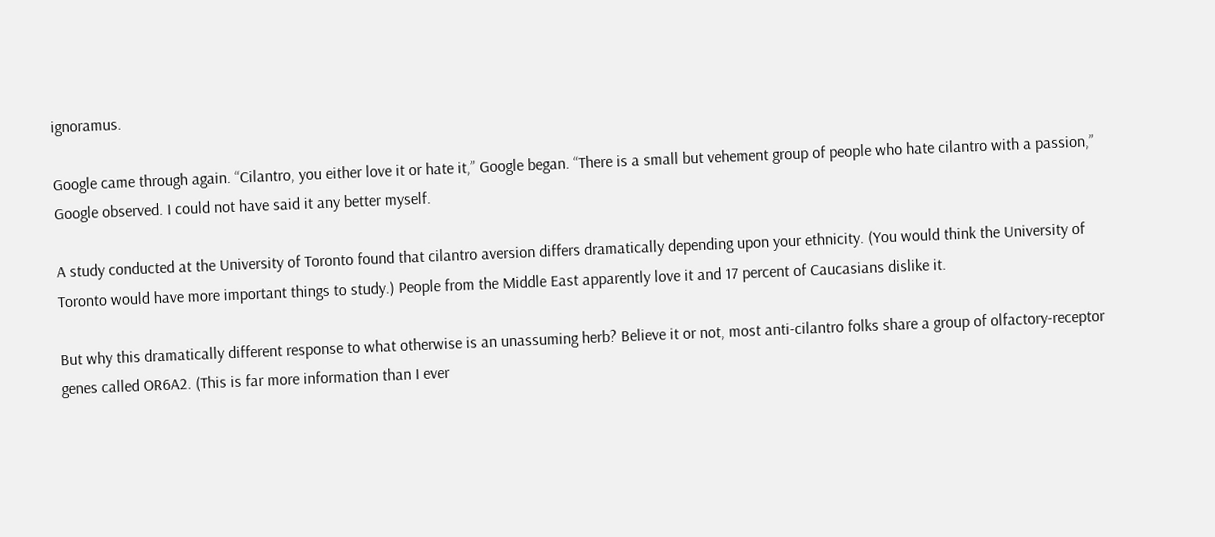ignoramus.

Google came through again. “Cilantro, you either love it or hate it,” Google began. “There is a small but vehement group of people who hate cilantro with a passion,” Google observed. I could not have said it any better myself.

A study conducted at the University of Toronto found that cilantro aversion differs dramatically depending upon your ethnicity. (You would think the University of Toronto would have more important things to study.) People from the Middle East apparently love it and 17 percent of Caucasians dislike it.

But why this dramatically different response to what otherwise is an unassuming herb? Believe it or not, most anti-cilantro folks share a group of olfactory-receptor genes called OR6A2. (This is far more information than I ever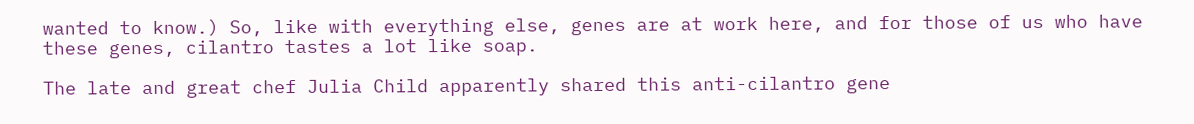wanted to know.) So, like with everything else, genes are at work here, and for those of us who have these genes, cilantro tastes a lot like soap.

The late and great chef Julia Child apparently shared this anti-cilantro gene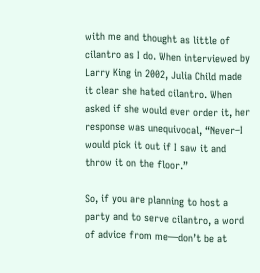with me and thought as little of cilantro as I do. When interviewed by Larry King in 2002, Julia Child made it clear she hated cilantro. When asked if she would ever order it, her response was unequivocal, “Never–I would pick it out if I saw it and throw it on the floor.”

So, if you are planning to host a party and to serve cilantro, a word of advice from me—don’t be at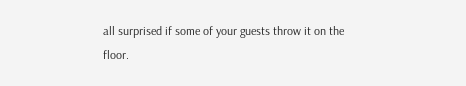all surprised if some of your guests throw it on the floor.